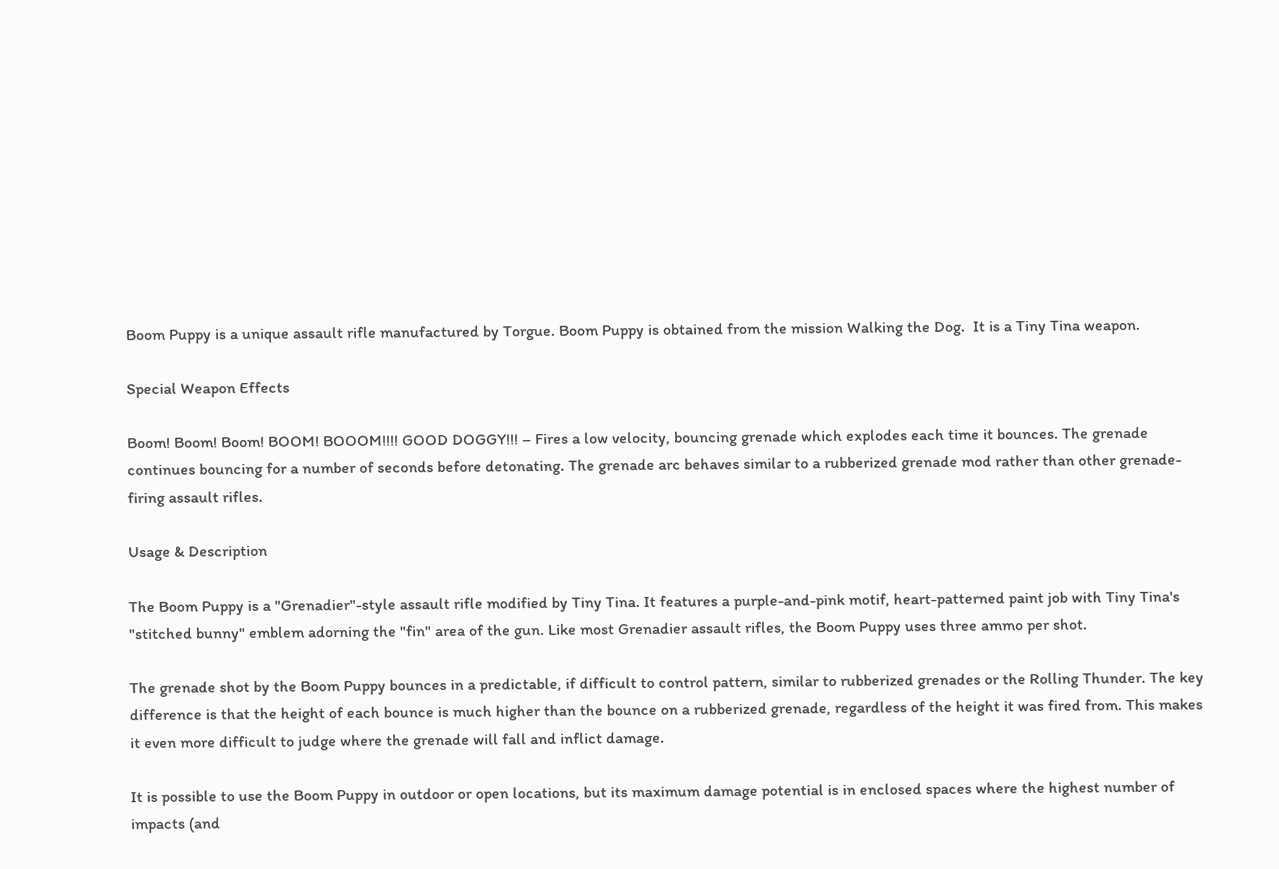Boom Puppy is a unique assault rifle manufactured by Torgue. Boom Puppy is obtained from the mission Walking the Dog.  It is a Tiny Tina weapon.

Special Weapon Effects

Boom! Boom! Boom! BOOM! BOOOM!!!! GOOD DOGGY!!! – Fires a low velocity, bouncing grenade which explodes each time it bounces. The grenade continues bouncing for a number of seconds before detonating. The grenade arc behaves similar to a rubberized grenade mod rather than other grenade-firing assault rifles.

Usage & Description

The Boom Puppy is a "Grenadier"-style assault rifle modified by Tiny Tina. It features a purple-and-pink motif, heart-patterned paint job with Tiny Tina's "stitched bunny" emblem adorning the "fin" area of the gun. Like most Grenadier assault rifles, the Boom Puppy uses three ammo per shot.

The grenade shot by the Boom Puppy bounces in a predictable, if difficult to control pattern, similar to rubberized grenades or the Rolling Thunder. The key difference is that the height of each bounce is much higher than the bounce on a rubberized grenade, regardless of the height it was fired from. This makes it even more difficult to judge where the grenade will fall and inflict damage.

It is possible to use the Boom Puppy in outdoor or open locations, but its maximum damage potential is in enclosed spaces where the highest number of impacts (and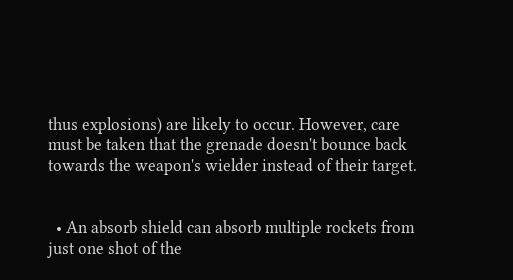thus explosions) are likely to occur. However, care must be taken that the grenade doesn't bounce back towards the weapon's wielder instead of their target.


  • An absorb shield can absorb multiple rockets from just one shot of the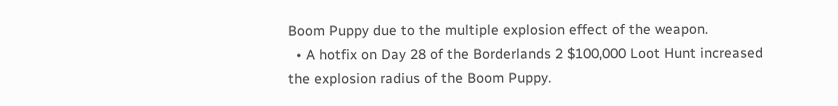Boom Puppy due to the multiple explosion effect of the weapon.
  • A hotfix on Day 28 of the Borderlands 2 $100,000 Loot Hunt increased the explosion radius of the Boom Puppy.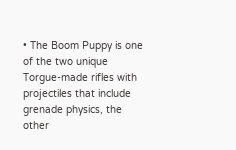• The Boom Puppy is one of the two unique Torgue-made rifles with projectiles that include grenade physics, the other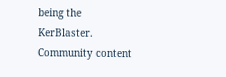being the KerBlaster.
Community content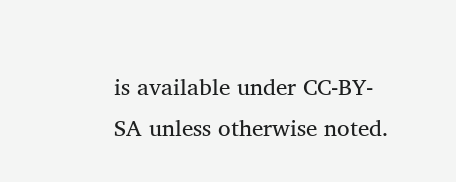is available under CC-BY-SA unless otherwise noted.